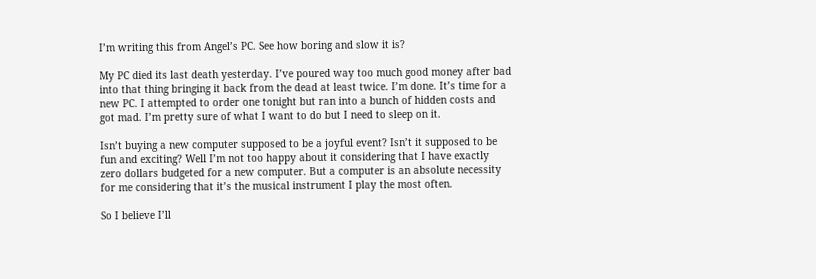I’m writing this from Angel’s PC. See how boring and slow it is?

My PC died its last death yesterday. I’ve poured way too much good money after bad into that thing bringing it back from the dead at least twice. I’m done. It’s time for a new PC. I attempted to order one tonight but ran into a bunch of hidden costs and got mad. I’m pretty sure of what I want to do but I need to sleep on it.

Isn’t buying a new computer supposed to be a joyful event? Isn’t it supposed to be fun and exciting? Well I’m not too happy about it considering that I have exactly zero dollars budgeted for a new computer. But a computer is an absolute necessity for me considering that it’s the musical instrument I play the most often.

So I believe I’ll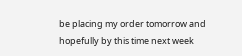be placing my order tomorrow and hopefully by this time next week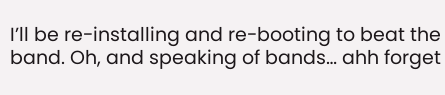I’ll be re-installing and re-booting to beat the band. Oh, and speaking of bands… ahh forget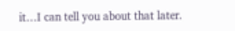it…I can tell you about that later.